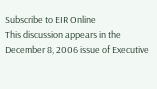Subscribe to EIR Online
This discussion appears in the December 8, 2006 issue of Executive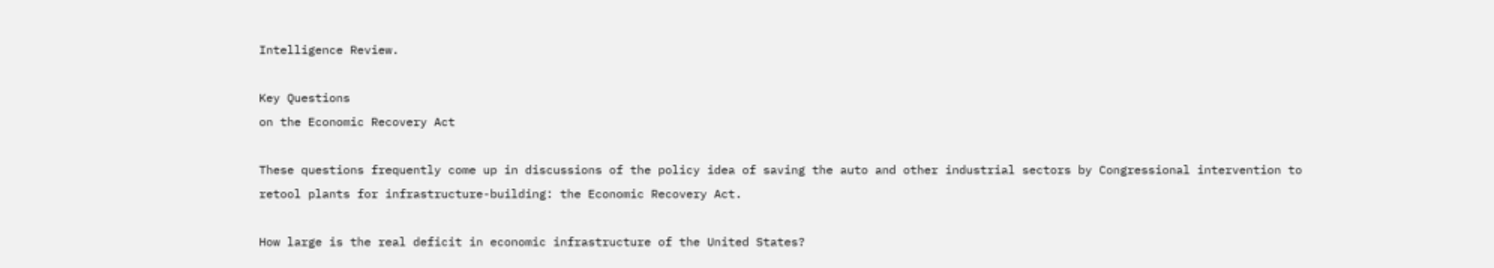Intelligence Review.

Key Questions
on the Economic Recovery Act

These questions frequently come up in discussions of the policy idea of saving the auto and other industrial sectors by Congressional intervention to retool plants for infrastructure-building: the Economic Recovery Act.

How large is the real deficit in economic infrastructure of the United States?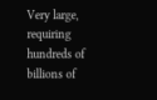Very large, requiring hundreds of billions of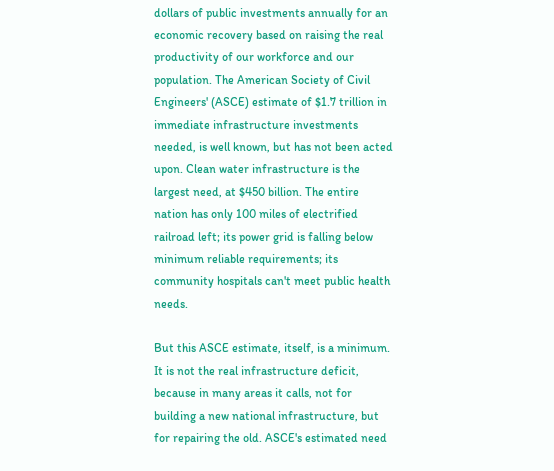dollars of public investments annually for an economic recovery based on raising the real productivity of our workforce and our population. The American Society of Civil Engineers' (ASCE) estimate of $1.7 trillion in immediate infrastructure investments needed, is well known, but has not been acted upon. Clean water infrastructure is the largest need, at $450 billion. The entire nation has only 100 miles of electrified railroad left; its power grid is falling below minimum reliable requirements; its community hospitals can't meet public health needs.

But this ASCE estimate, itself, is a minimum. It is not the real infrastructure deficit, because in many areas it calls, not for building a new national infrastructure, but for repairing the old. ASCE's estimated need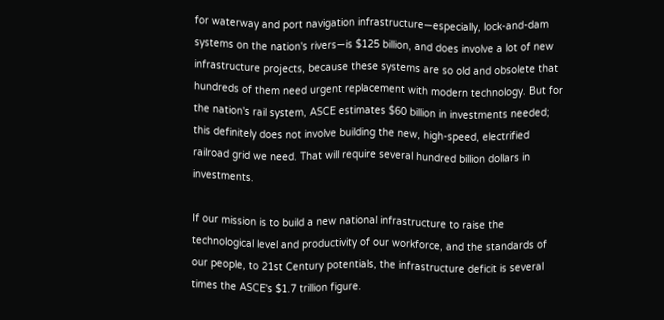for waterway and port navigation infrastructure—especially, lock-and-dam systems on the nation's rivers—is $125 billion, and does involve a lot of new infrastructure projects, because these systems are so old and obsolete that hundreds of them need urgent replacement with modern technology. But for the nation's rail system, ASCE estimates $60 billion in investments needed; this definitely does not involve building the new, high-speed, electrified railroad grid we need. That will require several hundred billion dollars in investments.

If our mission is to build a new national infrastructure to raise the technological level and productivity of our workforce, and the standards of our people, to 21st Century potentials, the infrastructure deficit is several times the ASCE's $1.7 trillion figure.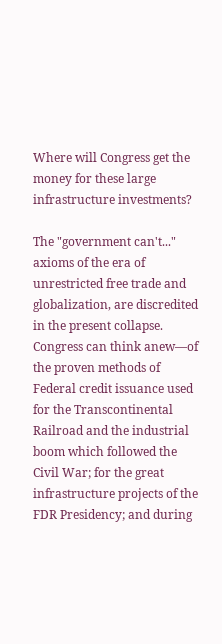Where will Congress get the money for these large infrastructure investments?

The "government can't..." axioms of the era of unrestricted free trade and globalization, are discredited in the present collapse. Congress can think anew—of the proven methods of Federal credit issuance used for the Transcontinental Railroad and the industrial boom which followed the Civil War; for the great infrastructure projects of the FDR Presidency; and during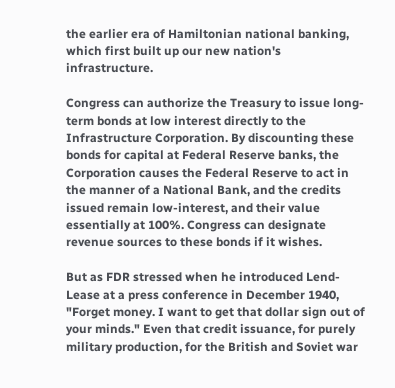the earlier era of Hamiltonian national banking, which first built up our new nation's infrastructure.

Congress can authorize the Treasury to issue long-term bonds at low interest directly to the Infrastructure Corporation. By discounting these bonds for capital at Federal Reserve banks, the Corporation causes the Federal Reserve to act in the manner of a National Bank, and the credits issued remain low-interest, and their value essentially at 100%. Congress can designate revenue sources to these bonds if it wishes.

But as FDR stressed when he introduced Lend-Lease at a press conference in December 1940, "Forget money. I want to get that dollar sign out of your minds." Even that credit issuance, for purely military production, for the British and Soviet war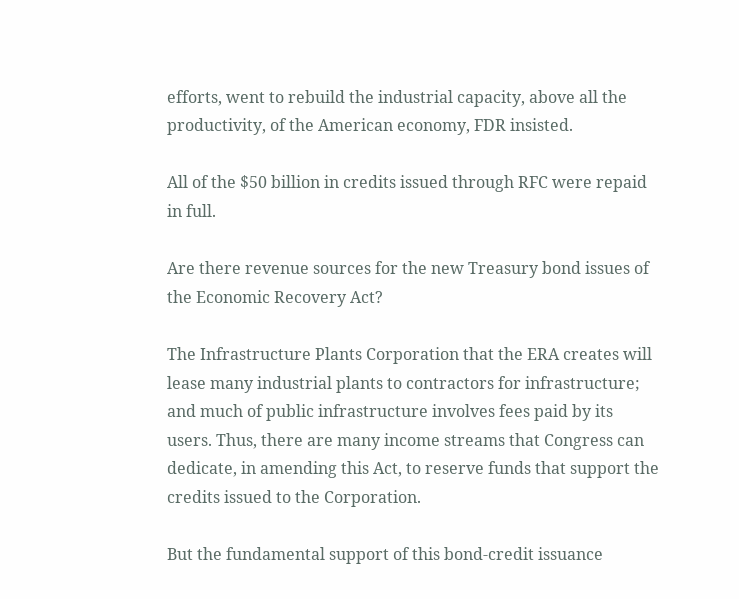efforts, went to rebuild the industrial capacity, above all the productivity, of the American economy, FDR insisted.

All of the $50 billion in credits issued through RFC were repaid in full.

Are there revenue sources for the new Treasury bond issues of the Economic Recovery Act?

The Infrastructure Plants Corporation that the ERA creates will lease many industrial plants to contractors for infrastructure; and much of public infrastructure involves fees paid by its users. Thus, there are many income streams that Congress can dedicate, in amending this Act, to reserve funds that support the credits issued to the Corporation.

But the fundamental support of this bond-credit issuance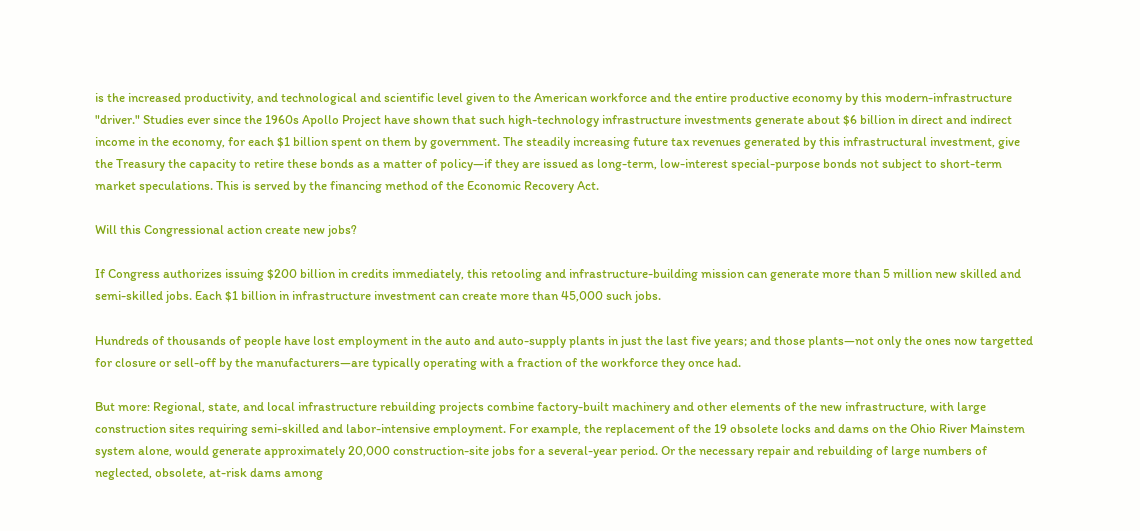is the increased productivity, and technological and scientific level given to the American workforce and the entire productive economy by this modern-infrastructure "driver." Studies ever since the 1960s Apollo Project have shown that such high-technology infrastructure investments generate about $6 billion in direct and indirect income in the economy, for each $1 billion spent on them by government. The steadily increasing future tax revenues generated by this infrastructural investment, give the Treasury the capacity to retire these bonds as a matter of policy—if they are issued as long-term, low-interest special-purpose bonds not subject to short-term market speculations. This is served by the financing method of the Economic Recovery Act.

Will this Congressional action create new jobs?

If Congress authorizes issuing $200 billion in credits immediately, this retooling and infrastructure-building mission can generate more than 5 million new skilled and semi-skilled jobs. Each $1 billion in infrastructure investment can create more than 45,000 such jobs.

Hundreds of thousands of people have lost employment in the auto and auto-supply plants in just the last five years; and those plants—not only the ones now targetted for closure or sell-off by the manufacturers—are typically operating with a fraction of the workforce they once had.

But more: Regional, state, and local infrastructure rebuilding projects combine factory-built machinery and other elements of the new infrastructure, with large construction sites requiring semi-skilled and labor-intensive employment. For example, the replacement of the 19 obsolete locks and dams on the Ohio River Mainstem system alone, would generate approximately 20,000 construction-site jobs for a several-year period. Or the necessary repair and rebuilding of large numbers of neglected, obsolete, at-risk dams among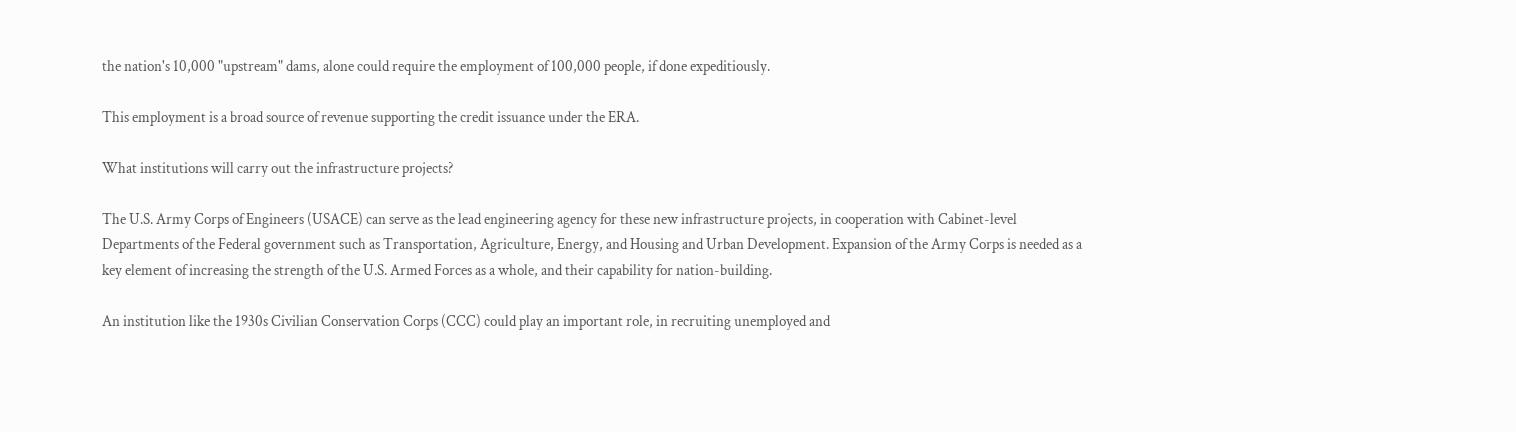the nation's 10,000 "upstream" dams, alone could require the employment of 100,000 people, if done expeditiously.

This employment is a broad source of revenue supporting the credit issuance under the ERA.

What institutions will carry out the infrastructure projects?

The U.S. Army Corps of Engineers (USACE) can serve as the lead engineering agency for these new infrastructure projects, in cooperation with Cabinet-level Departments of the Federal government such as Transportation, Agriculture, Energy, and Housing and Urban Development. Expansion of the Army Corps is needed as a key element of increasing the strength of the U.S. Armed Forces as a whole, and their capability for nation-building.

An institution like the 1930s Civilian Conservation Corps (CCC) could play an important role, in recruiting unemployed and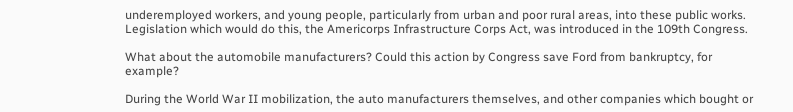underemployed workers, and young people, particularly from urban and poor rural areas, into these public works. Legislation which would do this, the Americorps Infrastructure Corps Act, was introduced in the 109th Congress.

What about the automobile manufacturers? Could this action by Congress save Ford from bankruptcy, for example?

During the World War II mobilization, the auto manufacturers themselves, and other companies which bought or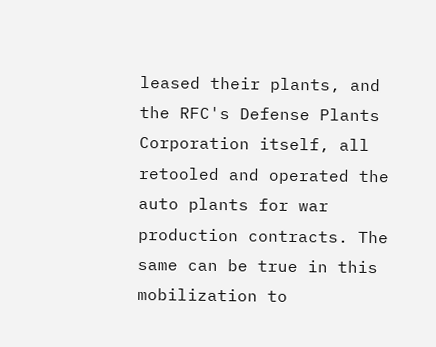leased their plants, and the RFC's Defense Plants Corporation itself, all retooled and operated the auto plants for war production contracts. The same can be true in this mobilization to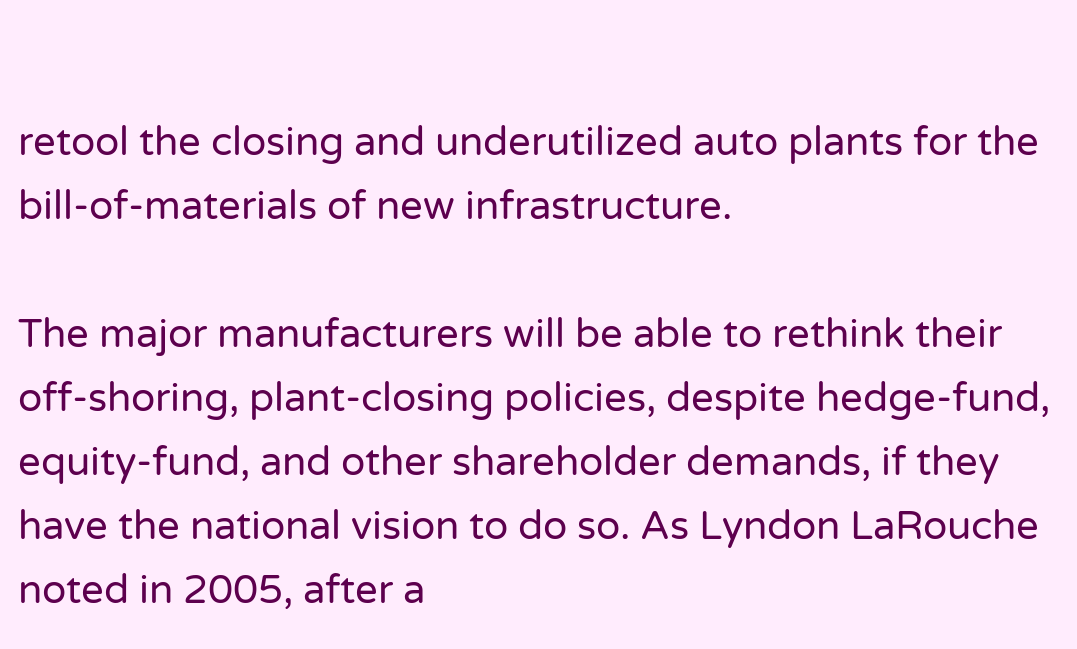retool the closing and underutilized auto plants for the bill-of-materials of new infrastructure.

The major manufacturers will be able to rethink their off-shoring, plant-closing policies, despite hedge-fund, equity-fund, and other shareholder demands, if they have the national vision to do so. As Lyndon LaRouche noted in 2005, after a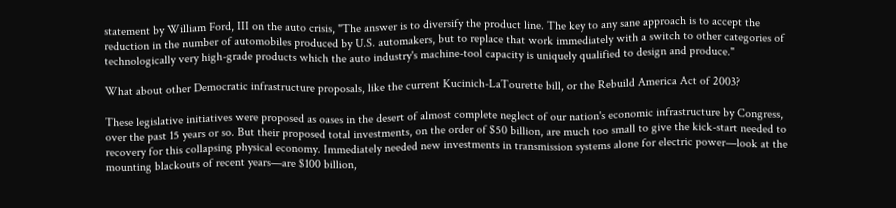statement by William Ford, III on the auto crisis, "The answer is to diversify the product line. The key to any sane approach is to accept the reduction in the number of automobiles produced by U.S. automakers, but to replace that work immediately with a switch to other categories of technologically very high-grade products which the auto industry's machine-tool capacity is uniquely qualified to design and produce."

What about other Democratic infrastructure proposals, like the current Kucinich-LaTourette bill, or the Rebuild America Act of 2003?

These legislative initiatives were proposed as oases in the desert of almost complete neglect of our nation's economic infrastructure by Congress, over the past 15 years or so. But their proposed total investments, on the order of $50 billion, are much too small to give the kick-start needed to recovery for this collapsing physical economy. Immediately needed new investments in transmission systems alone for electric power—look at the mounting blackouts of recent years—are $100 billion,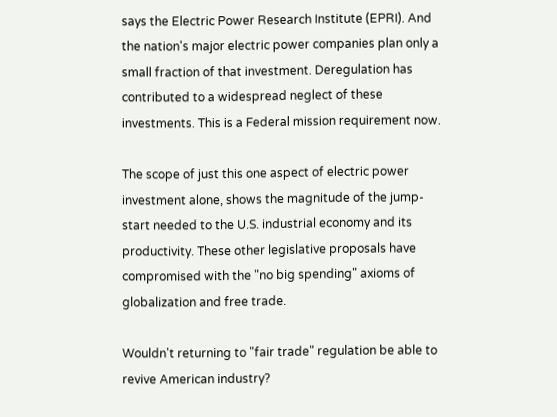says the Electric Power Research Institute (EPRI). And the nation's major electric power companies plan only a small fraction of that investment. Deregulation has contributed to a widespread neglect of these investments. This is a Federal mission requirement now.

The scope of just this one aspect of electric power investment alone, shows the magnitude of the jump-start needed to the U.S. industrial economy and its productivity. These other legislative proposals have compromised with the "no big spending" axioms of globalization and free trade.

Wouldn't returning to "fair trade" regulation be able to revive American industry?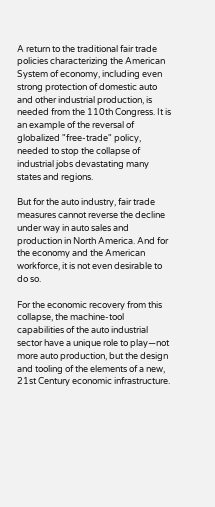A return to the traditional fair trade policies characterizing the American System of economy, including even strong protection of domestic auto and other industrial production, is needed from the 110th Congress. It is an example of the reversal of globalized "free-trade" policy, needed to stop the collapse of industrial jobs devastating many states and regions.

But for the auto industry, fair trade measures cannot reverse the decline under way in auto sales and production in North America. And for the economy and the American workforce, it is not even desirable to do so.

For the economic recovery from this collapse, the machine-tool capabilities of the auto industrial sector have a unique role to play—not more auto production, but the design and tooling of the elements of a new, 21st Century economic infrastructure.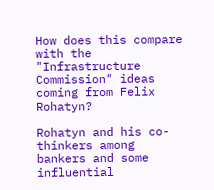How does this compare with the "Infrastructure Commission" ideas coming from Felix Rohatyn?

Rohatyn and his co-thinkers among bankers and some influential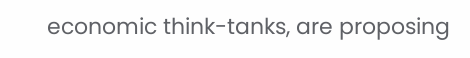economic think-tanks, are proposing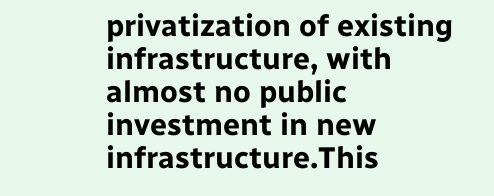privatization of existing infrastructure, with almost no public investment in new infrastructure.This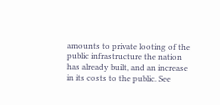amounts to private looting of the public infrastructure the nation has already built, and an increase in its costs to the public. See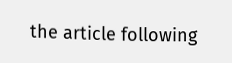the article following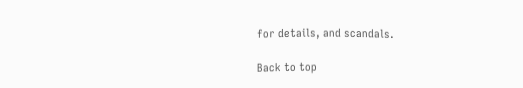for details, and scandals.

Back to top